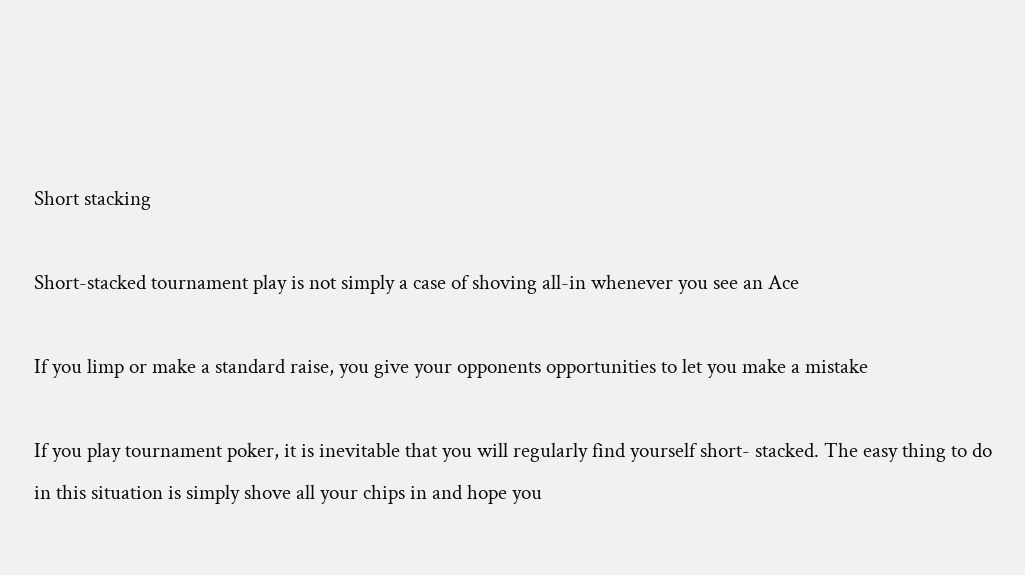Short stacking

Short-stacked tournament play is not simply a case of shoving all-in whenever you see an Ace

If you limp or make a standard raise, you give your opponents opportunities to let you make a mistake

If you play tournament poker, it is inevitable that you will regularly find yourself short- stacked. The easy thing to do in this situation is simply shove all your chips in and hope you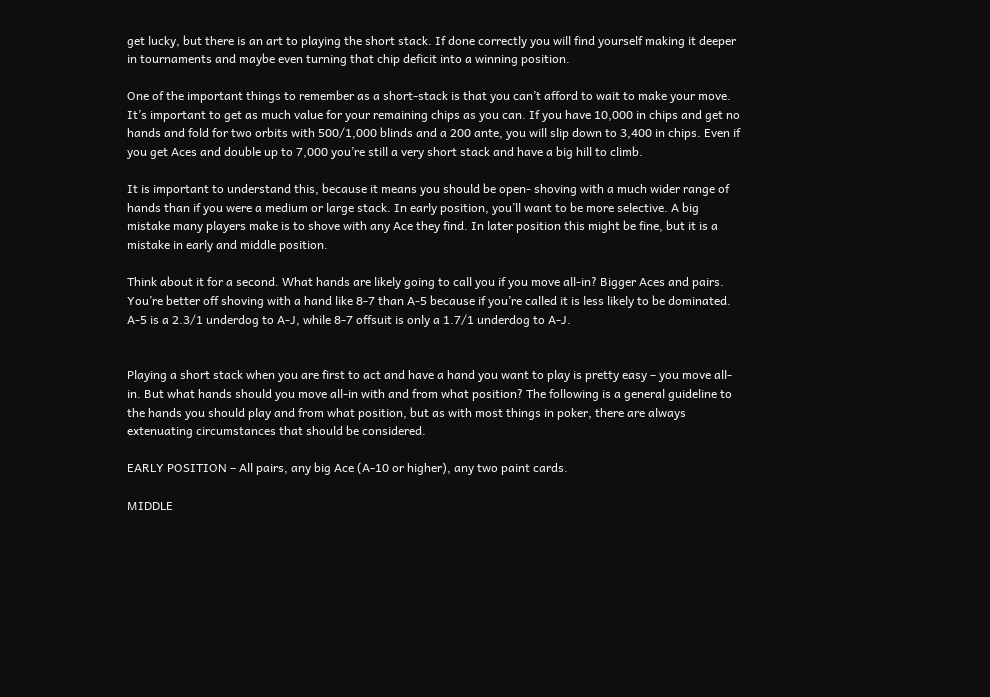get lucky, but there is an art to playing the short stack. If done correctly you will find yourself making it deeper in tournaments and maybe even turning that chip deficit into a winning position.

One of the important things to remember as a short-stack is that you can’t afford to wait to make your move. It’s important to get as much value for your remaining chips as you can. If you have 10,000 in chips and get no hands and fold for two orbits with 500/1,000 blinds and a 200 ante, you will slip down to 3,400 in chips. Even if you get Aces and double up to 7,000 you’re still a very short stack and have a big hill to climb.

It is important to understand this, because it means you should be open- shoving with a much wider range of hands than if you were a medium or large stack. In early position, you’ll want to be more selective. A big mistake many players make is to shove with any Ace they find. In later position this might be fine, but it is a mistake in early and middle position.

Think about it for a second. What hands are likely going to call you if you move all-in? Bigger Aces and pairs. You’re better off shoving with a hand like 8-7 than A-5 because if you’re called it is less likely to be dominated. A-5 is a 2.3/1 underdog to A-J, while 8-7 offsuit is only a 1.7/1 underdog to A-J.


Playing a short stack when you are first to act and have a hand you want to play is pretty easy – you move all-in. But what hands should you move all-in with and from what position? The following is a general guideline to the hands you should play and from what position, but as with most things in poker, there are always extenuating circumstances that should be considered.

EARLY POSITION – All pairs, any big Ace (A-10 or higher), any two paint cards.

MIDDLE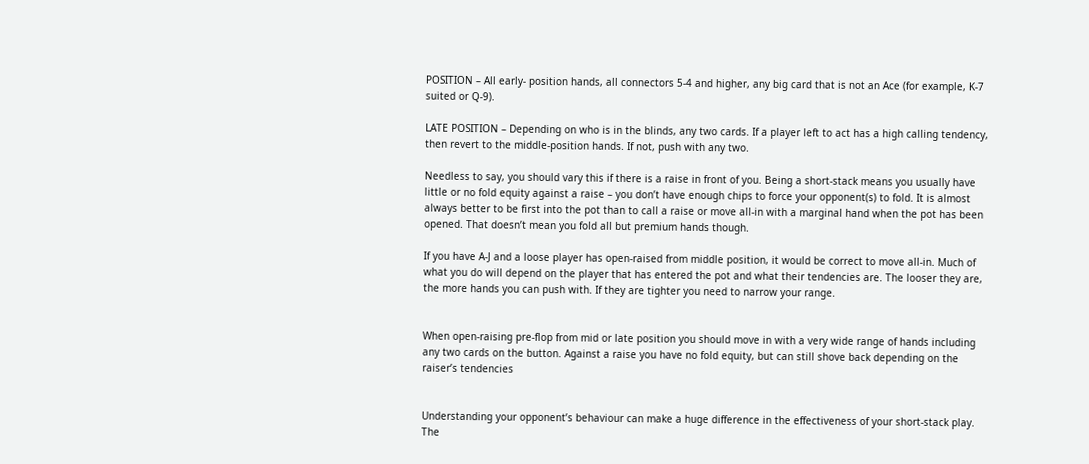POSITION – All early- position hands, all connectors 5-4 and higher, any big card that is not an Ace (for example, K-7 suited or Q-9).

LATE POSITION – Depending on who is in the blinds, any two cards. If a player left to act has a high calling tendency, then revert to the middle-position hands. If not, push with any two.

Needless to say, you should vary this if there is a raise in front of you. Being a short-stack means you usually have little or no fold equity against a raise – you don’t have enough chips to force your opponent(s) to fold. It is almost always better to be first into the pot than to call a raise or move all-in with a marginal hand when the pot has been opened. That doesn’t mean you fold all but premium hands though.

If you have A-J and a loose player has open-raised from middle position, it would be correct to move all-in. Much of what you do will depend on the player that has entered the pot and what their tendencies are. The looser they are, the more hands you can push with. If they are tighter you need to narrow your range.


When open-raising pre-flop from mid or late position you should move in with a very wide range of hands including any two cards on the button. Against a raise you have no fold equity, but can still shove back depending on the raiser’s tendencies


Understanding your opponent’s behaviour can make a huge difference in the effectiveness of your short-stack play. The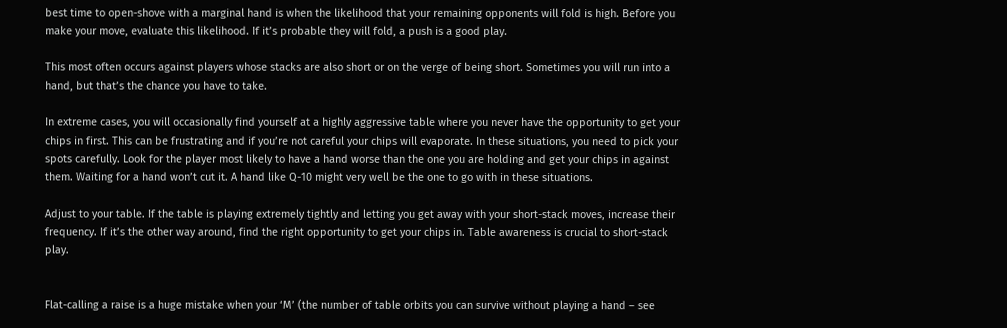best time to open-shove with a marginal hand is when the likelihood that your remaining opponents will fold is high. Before you make your move, evaluate this likelihood. If it’s probable they will fold, a push is a good play.

This most often occurs against players whose stacks are also short or on the verge of being short. Sometimes you will run into a hand, but that’s the chance you have to take.

In extreme cases, you will occasionally find yourself at a highly aggressive table where you never have the opportunity to get your chips in first. This can be frustrating and if you’re not careful your chips will evaporate. In these situations, you need to pick your spots carefully. Look for the player most likely to have a hand worse than the one you are holding and get your chips in against them. Waiting for a hand won’t cut it. A hand like Q-10 might very well be the one to go with in these situations.

Adjust to your table. If the table is playing extremely tightly and letting you get away with your short-stack moves, increase their frequency. If it’s the other way around, find the right opportunity to get your chips in. Table awareness is crucial to short-stack play.


Flat-calling a raise is a huge mistake when your ‘M’ (the number of table orbits you can survive without playing a hand – see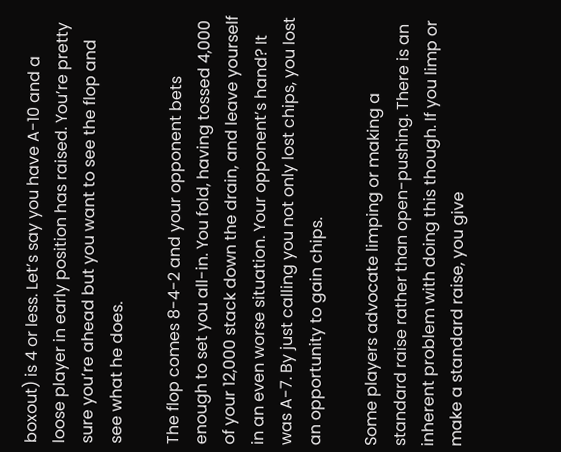boxout) is 4 or less. Let’s say you have A-10 and a loose player in early position has raised. You’re pretty sure you’re ahead but you want to see the flop and see what he does.

The flop comes 8-4-2 and your opponent bets enough to set you all-in. You fold, having tossed 4,000 of your 12,000 stack down the drain, and leave yourself in an even worse situation. Your opponent’s hand? It was A-7. By just calling you not only lost chips, you lost an opportunity to gain chips.

Some players advocate limping or making a standard raise rather than open-pushing. There is an inherent problem with doing this though. If you limp or make a standard raise, you give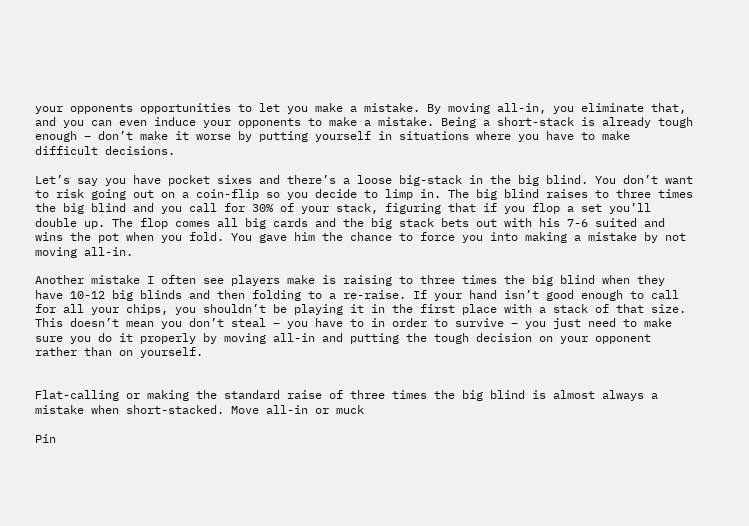your opponents opportunities to let you make a mistake. By moving all-in, you eliminate that, and you can even induce your opponents to make a mistake. Being a short-stack is already tough enough – don’t make it worse by putting yourself in situations where you have to make difficult decisions.

Let’s say you have pocket sixes and there’s a loose big-stack in the big blind. You don’t want to risk going out on a coin-flip so you decide to limp in. The big blind raises to three times the big blind and you call for 30% of your stack, figuring that if you flop a set you’ll double up. The flop comes all big cards and the big stack bets out with his 7-6 suited and wins the pot when you fold. You gave him the chance to force you into making a mistake by not moving all-in.

Another mistake I often see players make is raising to three times the big blind when they have 10-12 big blinds and then folding to a re-raise. If your hand isn’t good enough to call for all your chips, you shouldn’t be playing it in the first place with a stack of that size. This doesn’t mean you don’t steal – you have to in order to survive – you just need to make sure you do it properly by moving all-in and putting the tough decision on your opponent rather than on yourself.


Flat-calling or making the standard raise of three times the big blind is almost always a mistake when short-stacked. Move all-in or muck

Pin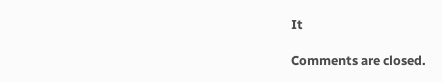It

Comments are closed.